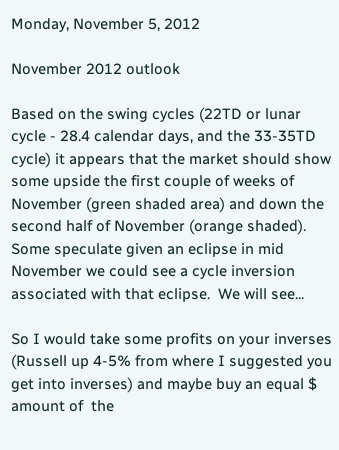Monday, November 5, 2012

November 2012 outlook

Based on the swing cycles (22TD or lunar cycle - 28.4 calendar days, and the 33-35TD cycle) it appears that the market should show some upside the first couple of weeks of November (green shaded area) and down the second half of November (orange shaded).  Some speculate given an eclipse in mid November we could see a cycle inversion associated with that eclipse.  We will see...

So I would take some profits on your inverses (Russell up 4-5% from where I suggested you get into inverses) and maybe buy an equal $ amount of  the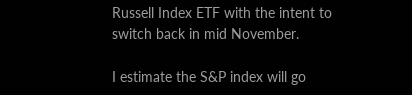Russell Index ETF with the intent to switch back in mid November.

I estimate the S&P index will go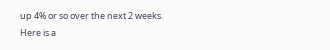up 4% or so over the next 2 weeks.  Here is a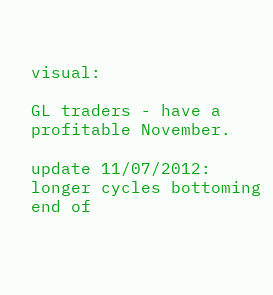visual:

GL traders - have a profitable November.

update 11/07/2012:
longer cycles bottoming end of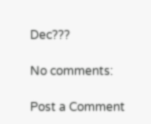Dec???

No comments:

Post a Comment